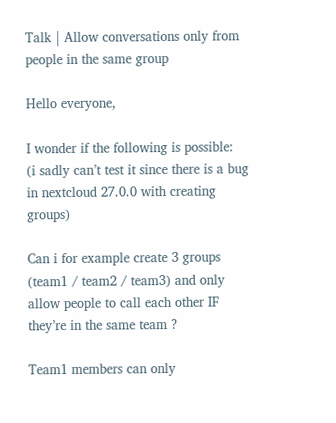Talk | Allow conversations only from people in the same group

Hello everyone,

I wonder if the following is possible:
(i sadly can’t test it since there is a bug in nextcloud 27.0.0 with creating groups)

Can i for example create 3 groups (team1 / team2 / team3) and only allow people to call each other IF they’re in the same team ?

Team1 members can only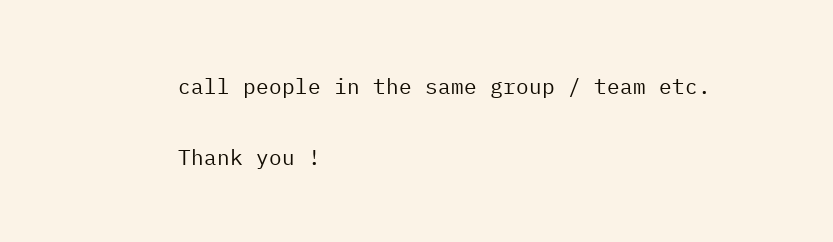call people in the same group / team etc.

Thank you !